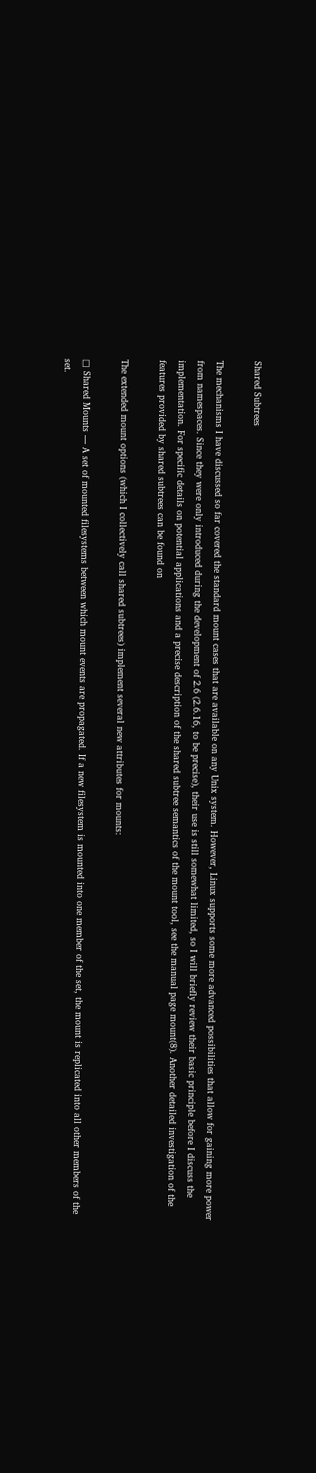Shared Subtrees

The mechanisms I have discussed so far covered the standard mount cases that are available on any Unix system. However, Linux supports some more advanced possibilities that allow for gaining more power from namespaces. Since they were only introduced during the development of 2.6 (2.6.16, to be precise), their use is still somewhat limited, so I will briefly review their basic principle before I discuss the implementation. For specific details on potential applications and a precise description of the shared subtree semantics of the mount tool, see the manual page mount(8). Another detailed investigation of the features provided by shared subtrees can be found on

The extended mount options (which I collectively call shared subtrees) implement several new attributes for mounts:

□ Shared Mounts — A set of mounted filesystems between which mount events are propagated. If a new filesystem is mounted into one member of the set, the mount is replicated into all other members of the set.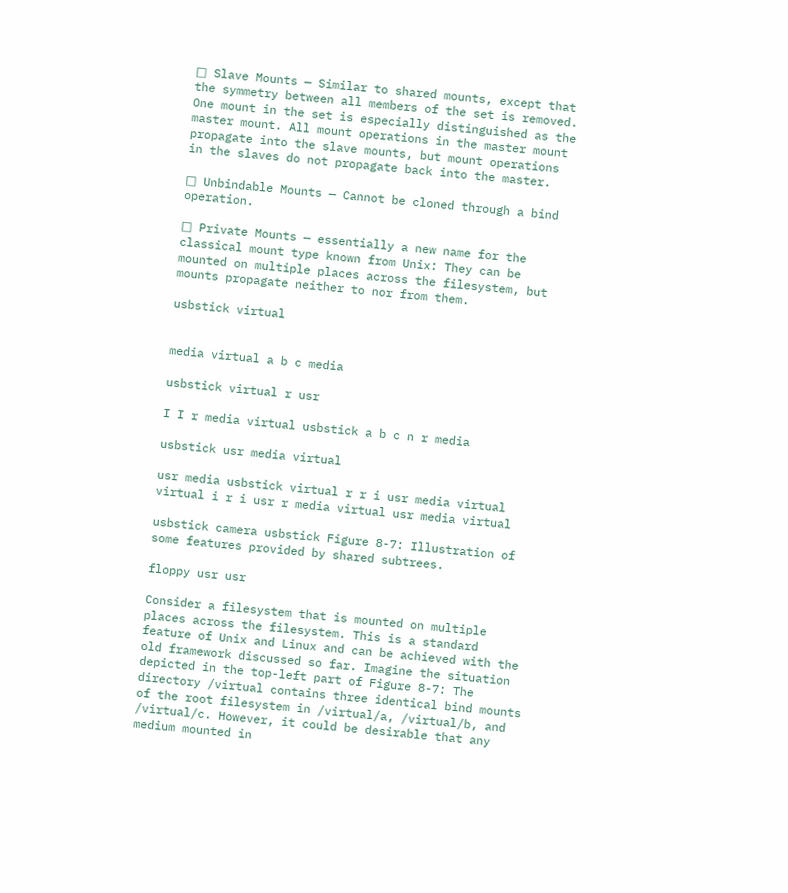□ Slave Mounts — Similar to shared mounts, except that the symmetry between all members of the set is removed. One mount in the set is especially distinguished as the master mount. All mount operations in the master mount propagate into the slave mounts, but mount operations in the slaves do not propagate back into the master.

□ Unbindable Mounts — Cannot be cloned through a bind operation.

□ Private Mounts — essentially a new name for the classical mount type known from Unix: They can be mounted on multiple places across the filesystem, but mounts propagate neither to nor from them.

usbstick virtual


media virtual a b c media

usbstick virtual r usr

I I r media virtual usbstick a b c n r media

usbstick usr media virtual

usr media usbstick virtual r r i usr media virtual virtual i r i usr r media virtual usr media virtual

usbstick camera usbstick Figure 8-7: Illustration of some features provided by shared subtrees.

floppy usr usr

Consider a filesystem that is mounted on multiple places across the filesystem. This is a standard feature of Unix and Linux and can be achieved with the old framework discussed so far. Imagine the situation depicted in the top-left part of Figure 8-7: The directory /virtual contains three identical bind mounts of the root filesystem in /virtual/a, /virtual/b, and /virtual/c. However, it could be desirable that any medium mounted in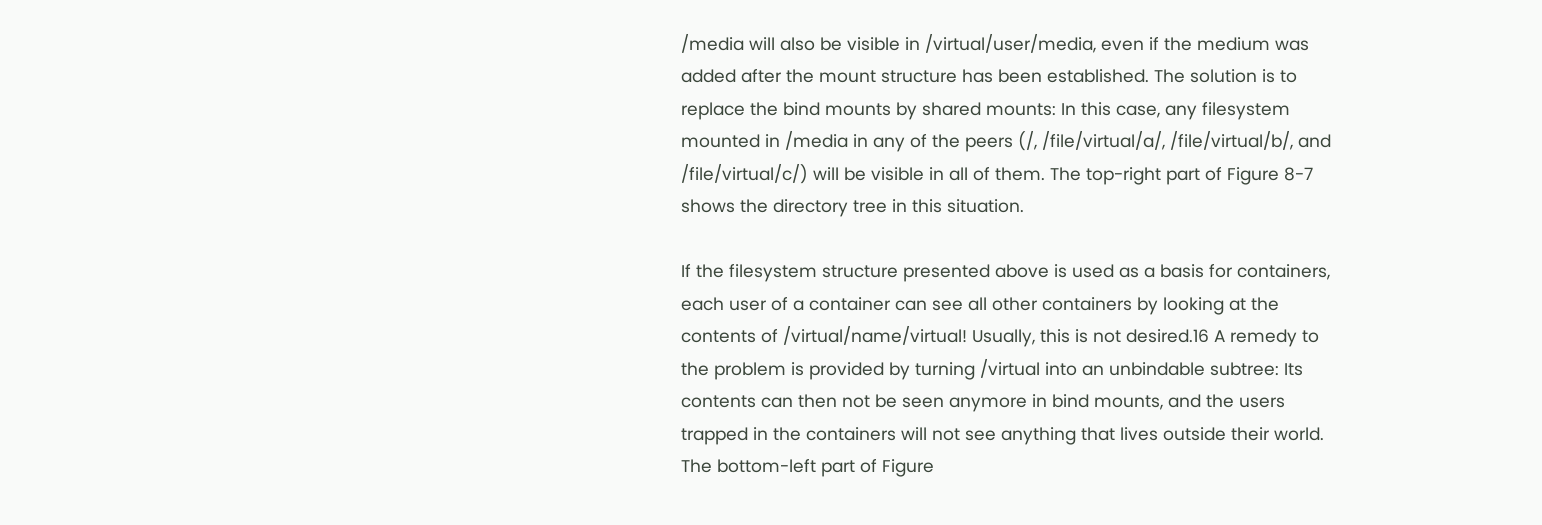/media will also be visible in /virtual/user/media, even if the medium was added after the mount structure has been established. The solution is to replace the bind mounts by shared mounts: In this case, any filesystem mounted in /media in any of the peers (/, /file/virtual/a/, /file/virtual/b/, and /file/virtual/c/) will be visible in all of them. The top-right part of Figure 8-7 shows the directory tree in this situation.

If the filesystem structure presented above is used as a basis for containers, each user of a container can see all other containers by looking at the contents of /virtual/name/virtual! Usually, this is not desired.16 A remedy to the problem is provided by turning /virtual into an unbindable subtree: Its contents can then not be seen anymore in bind mounts, and the users trapped in the containers will not see anything that lives outside their world. The bottom-left part of Figure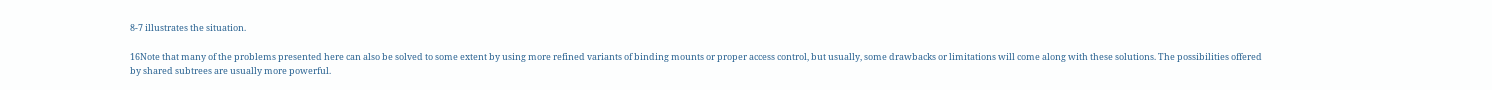8-7 illustrates the situation.

16Note that many of the problems presented here can also be solved to some extent by using more refined variants of binding mounts or proper access control, but usually, some drawbacks or limitations will come along with these solutions. The possibilities offered by shared subtrees are usually more powerful.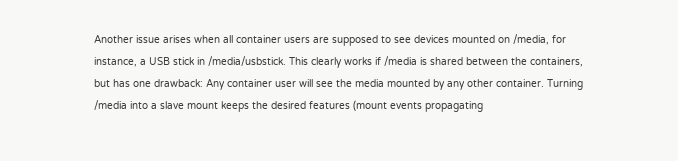Another issue arises when all container users are supposed to see devices mounted on /media, for instance, a USB stick in /media/usbstick. This clearly works if /media is shared between the containers, but has one drawback: Any container user will see the media mounted by any other container. Turning /media into a slave mount keeps the desired features (mount events propagating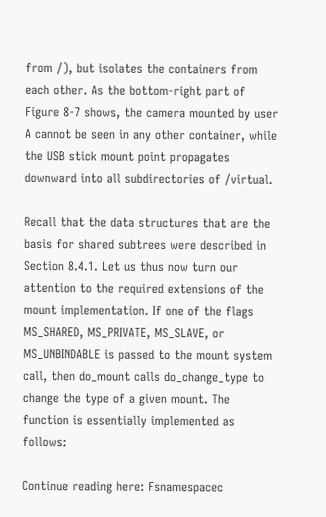from /), but isolates the containers from each other. As the bottom-right part of Figure 8-7 shows, the camera mounted by user A cannot be seen in any other container, while the USB stick mount point propagates downward into all subdirectories of /virtual.

Recall that the data structures that are the basis for shared subtrees were described in Section 8.4.1. Let us thus now turn our attention to the required extensions of the mount implementation. If one of the flags MS_SHARED, MS_PRIVATE, MS_SLAVE, or MS_UNBINDABLE is passed to the mount system call, then do_mount calls do_change_type to change the type of a given mount. The function is essentially implemented as follows:

Continue reading here: Fsnamespacec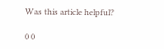Was this article helpful?

0 0